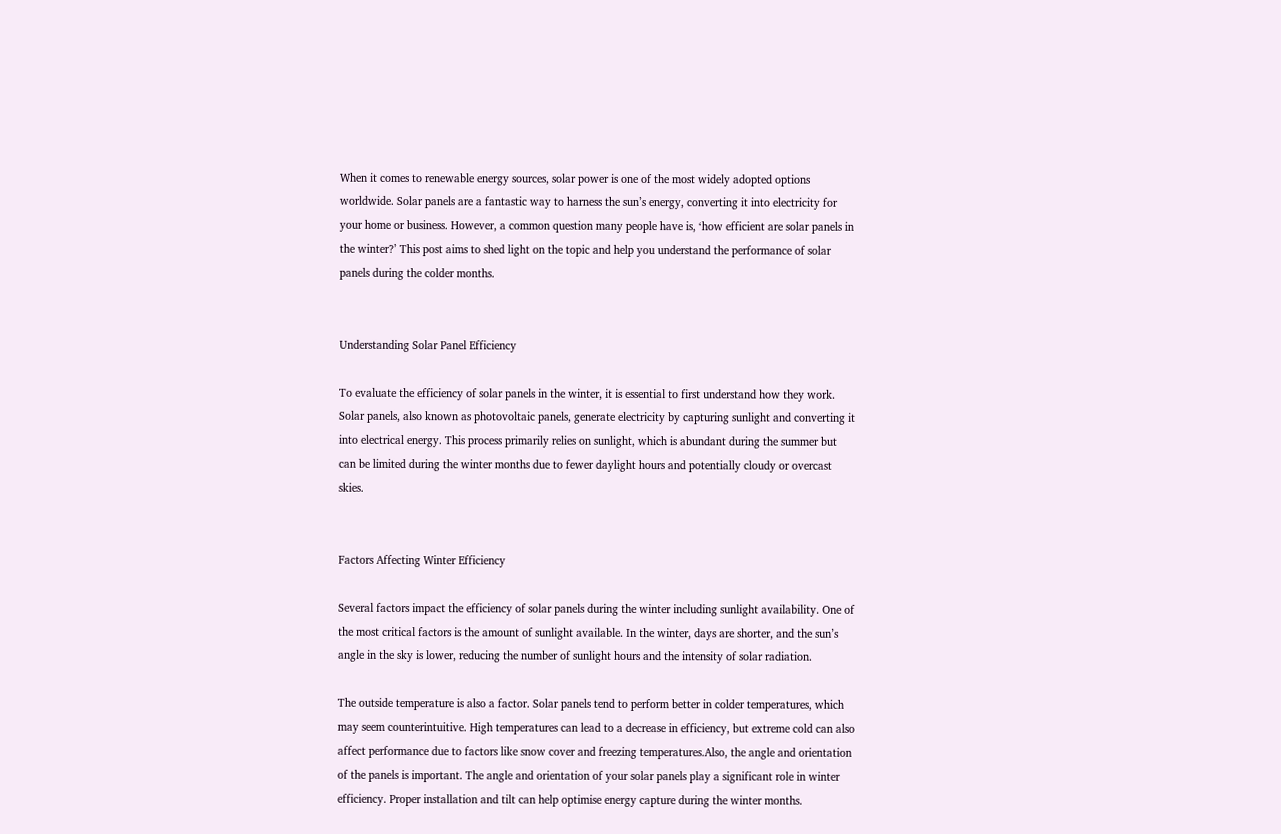When it comes to renewable energy sources, solar power is one of the most widely adopted options worldwide. Solar panels are a fantastic way to harness the sun’s energy, converting it into electricity for your home or business. However, a common question many people have is, ‘how efficient are solar panels in the winter?’ This post aims to shed light on the topic and help you understand the performance of solar panels during the colder months.


Understanding Solar Panel Efficiency

To evaluate the efficiency of solar panels in the winter, it is essential to first understand how they work. Solar panels, also known as photovoltaic panels, generate electricity by capturing sunlight and converting it into electrical energy. This process primarily relies on sunlight, which is abundant during the summer but can be limited during the winter months due to fewer daylight hours and potentially cloudy or overcast skies.


Factors Affecting Winter Efficiency

Several factors impact the efficiency of solar panels during the winter including sunlight availability. One of the most critical factors is the amount of sunlight available. In the winter, days are shorter, and the sun’s angle in the sky is lower, reducing the number of sunlight hours and the intensity of solar radiation.

The outside temperature is also a factor. Solar panels tend to perform better in colder temperatures, which may seem counterintuitive. High temperatures can lead to a decrease in efficiency, but extreme cold can also affect performance due to factors like snow cover and freezing temperatures.Also, the angle and orientation of the panels is important. The angle and orientation of your solar panels play a significant role in winter efficiency. Proper installation and tilt can help optimise energy capture during the winter months.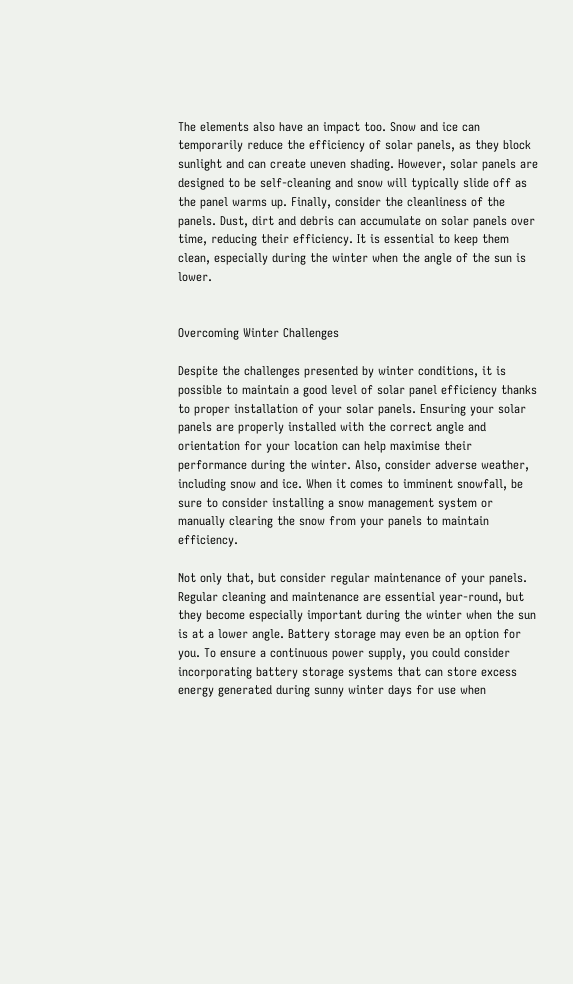The elements also have an impact too. Snow and ice can temporarily reduce the efficiency of solar panels, as they block sunlight and can create uneven shading. However, solar panels are designed to be self-cleaning and snow will typically slide off as the panel warms up. Finally, consider the cleanliness of the panels. Dust, dirt and debris can accumulate on solar panels over time, reducing their efficiency. It is essential to keep them clean, especially during the winter when the angle of the sun is lower.


Overcoming Winter Challenges

Despite the challenges presented by winter conditions, it is possible to maintain a good level of solar panel efficiency thanks to proper installation of your solar panels. Ensuring your solar panels are properly installed with the correct angle and orientation for your location can help maximise their performance during the winter. Also, consider adverse weather, including snow and ice. When it comes to imminent snowfall, be sure to consider installing a snow management system or manually clearing the snow from your panels to maintain efficiency.

Not only that, but consider regular maintenance of your panels. Regular cleaning and maintenance are essential year-round, but they become especially important during the winter when the sun is at a lower angle. Battery storage may even be an option for you. To ensure a continuous power supply, you could consider incorporating battery storage systems that can store excess energy generated during sunny winter days for use when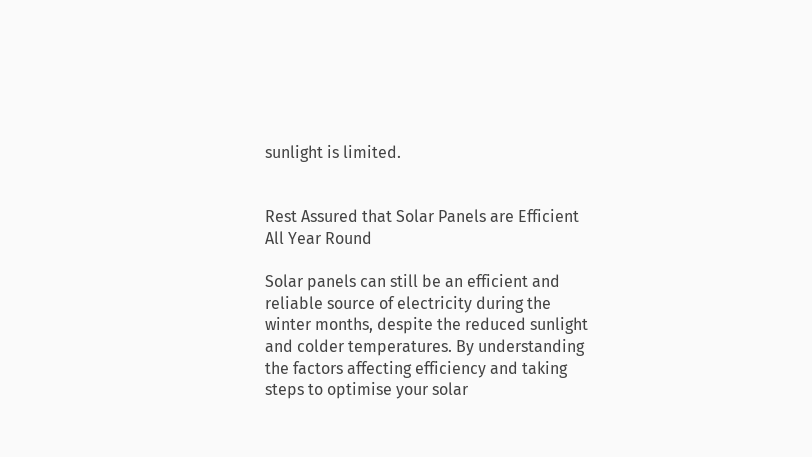sunlight is limited.


Rest Assured that Solar Panels are Efficient All Year Round

Solar panels can still be an efficient and reliable source of electricity during the winter months, despite the reduced sunlight and colder temperatures. By understanding the factors affecting efficiency and taking steps to optimise your solar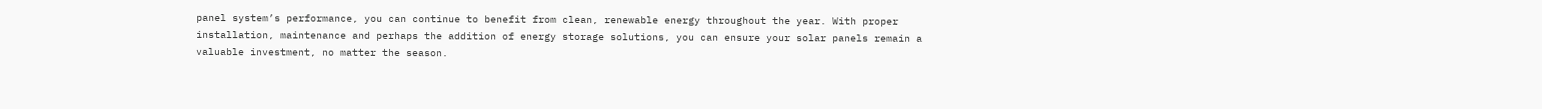panel system’s performance, you can continue to benefit from clean, renewable energy throughout the year. With proper installation, maintenance and perhaps the addition of energy storage solutions, you can ensure your solar panels remain a valuable investment, no matter the season.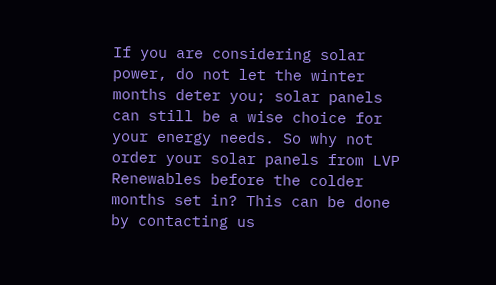If you are considering solar power, do not let the winter months deter you; solar panels can still be a wise choice for your energy needs. So why not order your solar panels from LVP Renewables before the colder months set in? This can be done by contacting us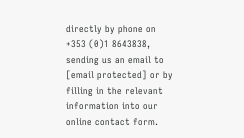directly by phone on +353 (0)1 8643838, sending us an email to [email protected] or by filling in the relevant information into our online contact form.